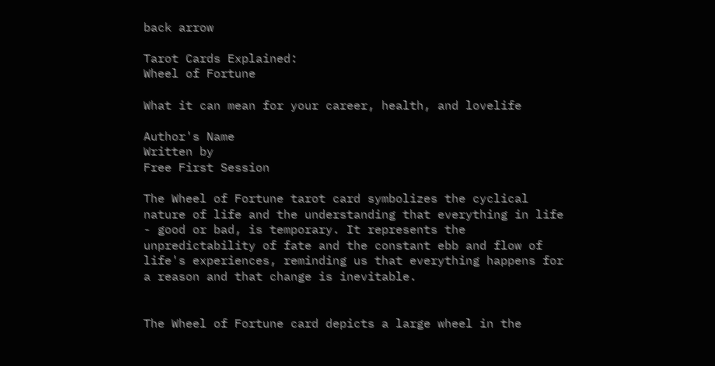back arrow

Tarot Cards Explained:
Wheel of Fortune

What it can mean for your career, health, and lovelife

Author's Name
Written by
Free First Session

The Wheel of Fortune tarot card symbolizes the cyclical nature of life and the understanding that everything in life - good or bad, is temporary. It represents the unpredictability of fate and the constant ebb and flow of life's experiences, reminding us that everything happens for a reason and that change is inevitable.


The Wheel of Fortune card depicts a large wheel in the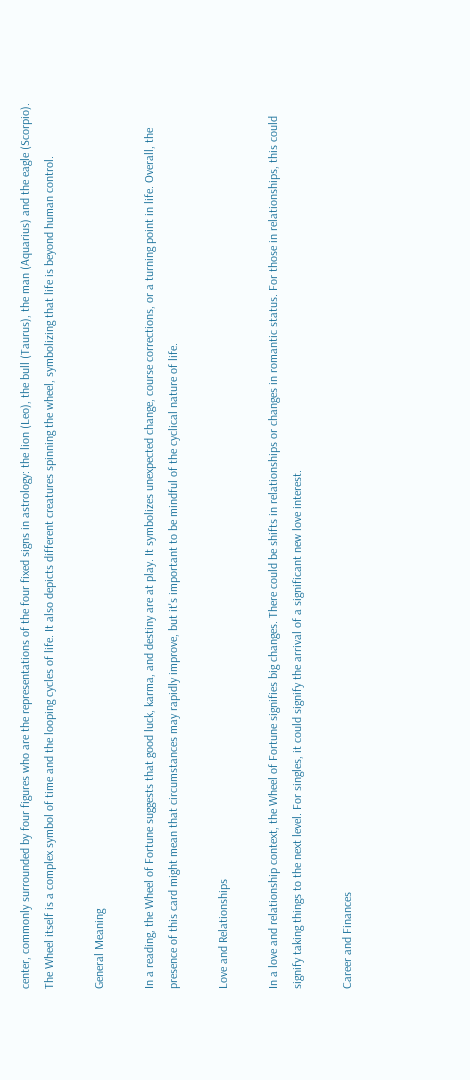center, commonly surrounded by four figures who are the representations of the four fixed signs in astrology: the lion (Leo), the bull (Taurus), the man (Aquarius) and the eagle (Scorpio). The Wheel itself is a complex symbol of time and the looping cycles of life. It also depicts different creatures spinning the wheel, symbolizing that life is beyond human control.

General Meaning

In a reading, the Wheel of Fortune suggests that good luck, karma, and destiny are at play. It symbolizes unexpected change, course corrections, or a turning point in life. Overall, the presence of this card might mean that circumstances may rapidly improve, but it's important to be mindful of the cyclical nature of life.

Love and Relationships

In a love and relationship context, the Wheel of Fortune signifies big changes. There could be shifts in relationships or changes in romantic status. For those in relationships, this could signify taking things to the next level. For singles, it could signify the arrival of a significant new love interest.

Career and Finances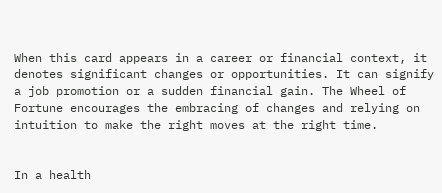When this card appears in a career or financial context, it denotes significant changes or opportunities. It can signify a job promotion or a sudden financial gain. The Wheel of Fortune encourages the embracing of changes and relying on intuition to make the right moves at the right time.


In a health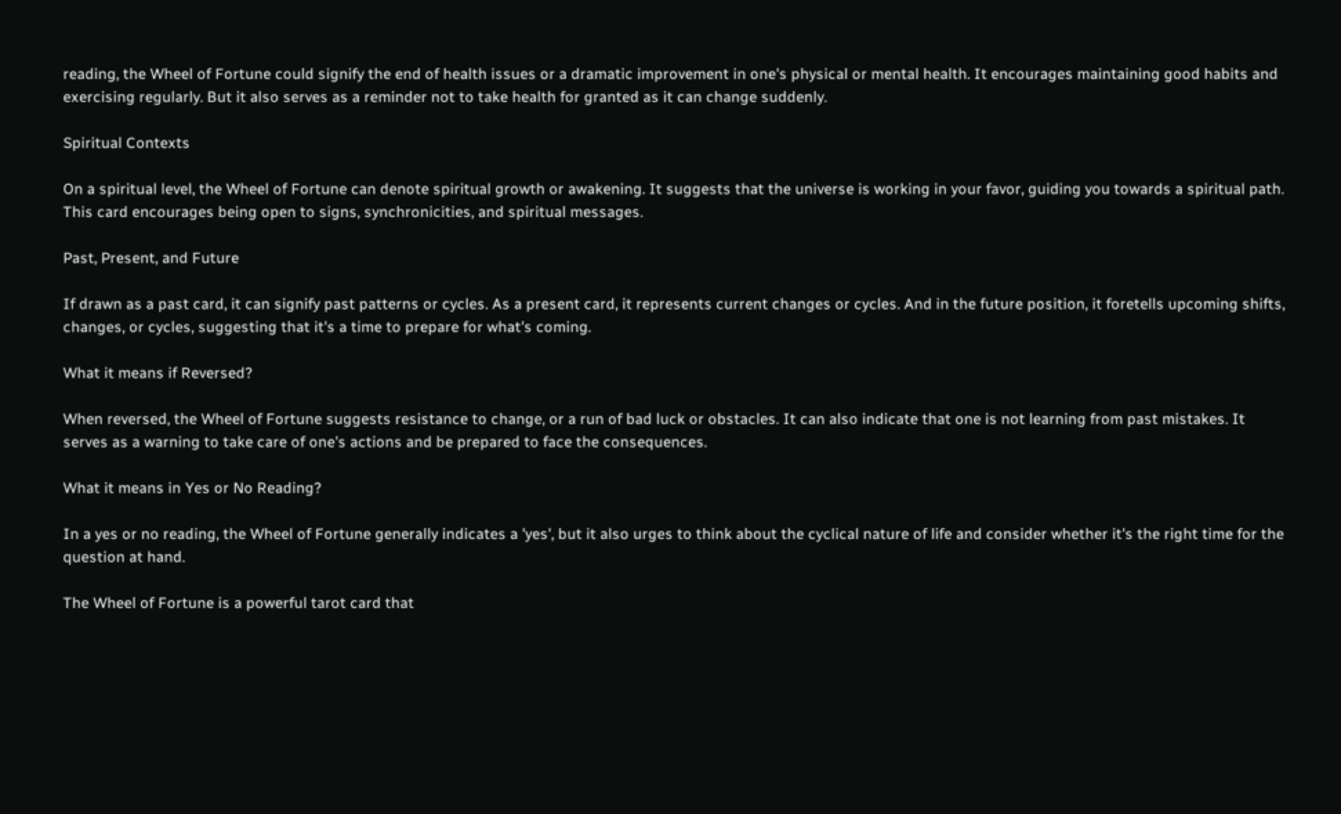reading, the Wheel of Fortune could signify the end of health issues or a dramatic improvement in one's physical or mental health. It encourages maintaining good habits and exercising regularly. But it also serves as a reminder not to take health for granted as it can change suddenly.

Spiritual Contexts

On a spiritual level, the Wheel of Fortune can denote spiritual growth or awakening. It suggests that the universe is working in your favor, guiding you towards a spiritual path. This card encourages being open to signs, synchronicities, and spiritual messages.

Past, Present, and Future

If drawn as a past card, it can signify past patterns or cycles. As a present card, it represents current changes or cycles. And in the future position, it foretells upcoming shifts, changes, or cycles, suggesting that it's a time to prepare for what's coming.

What it means if Reversed?

When reversed, the Wheel of Fortune suggests resistance to change, or a run of bad luck or obstacles. It can also indicate that one is not learning from past mistakes. It serves as a warning to take care of one's actions and be prepared to face the consequences.

What it means in Yes or No Reading?

In a yes or no reading, the Wheel of Fortune generally indicates a 'yes', but it also urges to think about the cyclical nature of life and consider whether it's the right time for the question at hand.

The Wheel of Fortune is a powerful tarot card that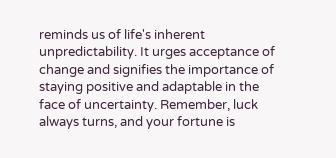reminds us of life's inherent unpredictability. It urges acceptance of change and signifies the importance of staying positive and adaptable in the face of uncertainty. Remember, luck always turns, and your fortune is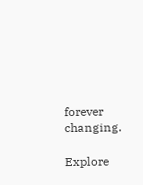forever changing.

Explore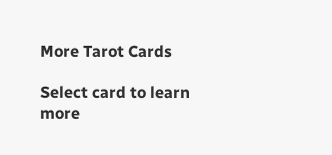More Tarot Cards

Select card to learn more